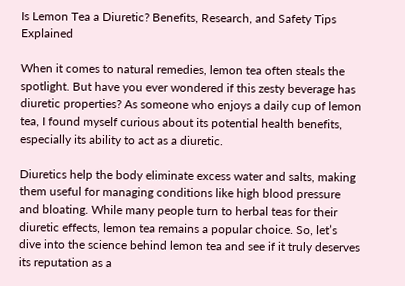Is Lemon Tea a Diuretic? Benefits, Research, and Safety Tips Explained

When it comes to natural remedies, lemon tea often steals the spotlight. But have you ever wondered if this zesty beverage has diuretic properties? As someone who enjoys a daily cup of lemon tea, I found myself curious about its potential health benefits, especially its ability to act as a diuretic.

Diuretics help the body eliminate excess water and salts, making them useful for managing conditions like high blood pressure and bloating. While many people turn to herbal teas for their diuretic effects, lemon tea remains a popular choice. So, let’s dive into the science behind lemon tea and see if it truly deserves its reputation as a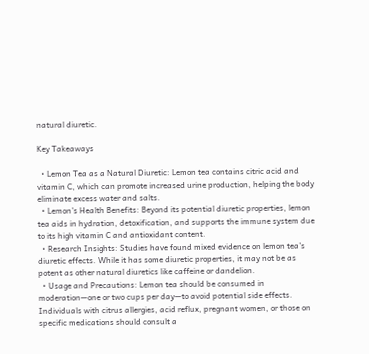natural diuretic.

Key Takeaways

  • Lemon Tea as a Natural Diuretic: Lemon tea contains citric acid and vitamin C, which can promote increased urine production, helping the body eliminate excess water and salts.
  • Lemon’s Health Benefits: Beyond its potential diuretic properties, lemon tea aids in hydration, detoxification, and supports the immune system due to its high vitamin C and antioxidant content.
  • Research Insights: Studies have found mixed evidence on lemon tea’s diuretic effects. While it has some diuretic properties, it may not be as potent as other natural diuretics like caffeine or dandelion.
  • Usage and Precautions: Lemon tea should be consumed in moderation—one or two cups per day—to avoid potential side effects. Individuals with citrus allergies, acid reflux, pregnant women, or those on specific medications should consult a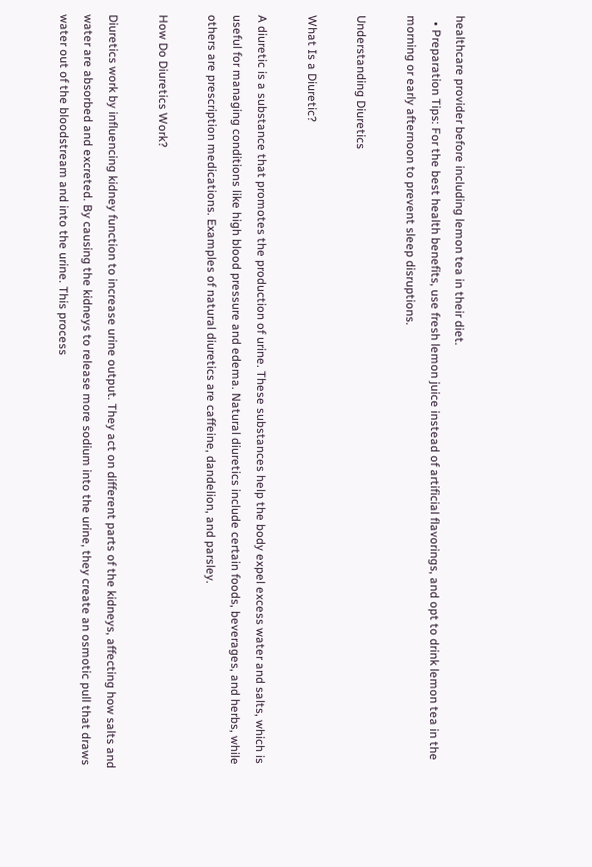healthcare provider before including lemon tea in their diet.
  • Preparation Tips: For the best health benefits, use fresh lemon juice instead of artificial flavorings, and opt to drink lemon tea in the morning or early afternoon to prevent sleep disruptions.

Understanding Diuretics

What Is a Diuretic?

A diuretic is a substance that promotes the production of urine. These substances help the body expel excess water and salts, which is useful for managing conditions like high blood pressure and edema. Natural diuretics include certain foods, beverages, and herbs, while others are prescription medications. Examples of natural diuretics are caffeine, dandelion, and parsley.

How Do Diuretics Work?

Diuretics work by influencing kidney function to increase urine output. They act on different parts of the kidneys, affecting how salts and water are absorbed and excreted. By causing the kidneys to release more sodium into the urine, they create an osmotic pull that draws water out of the bloodstream and into the urine. This process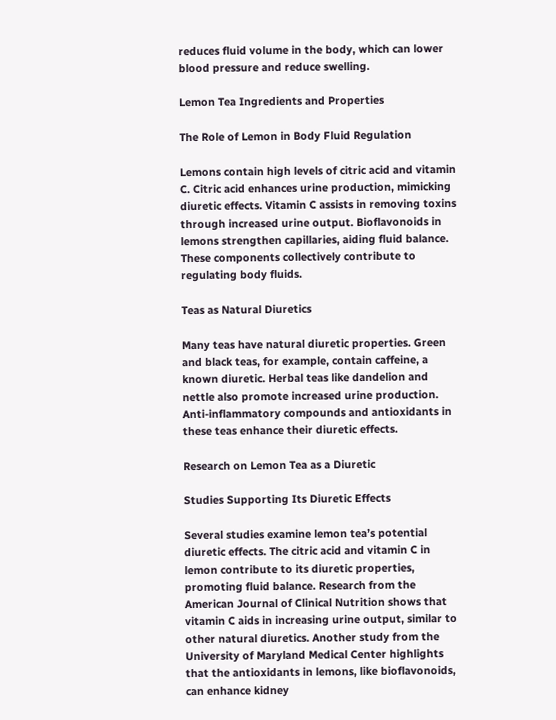reduces fluid volume in the body, which can lower blood pressure and reduce swelling.

Lemon Tea Ingredients and Properties

The Role of Lemon in Body Fluid Regulation

Lemons contain high levels of citric acid and vitamin C. Citric acid enhances urine production, mimicking diuretic effects. Vitamin C assists in removing toxins through increased urine output. Bioflavonoids in lemons strengthen capillaries, aiding fluid balance. These components collectively contribute to regulating body fluids.

Teas as Natural Diuretics

Many teas have natural diuretic properties. Green and black teas, for example, contain caffeine, a known diuretic. Herbal teas like dandelion and nettle also promote increased urine production. Anti-inflammatory compounds and antioxidants in these teas enhance their diuretic effects.

Research on Lemon Tea as a Diuretic

Studies Supporting Its Diuretic Effects

Several studies examine lemon tea’s potential diuretic effects. The citric acid and vitamin C in lemon contribute to its diuretic properties, promoting fluid balance. Research from the American Journal of Clinical Nutrition shows that vitamin C aids in increasing urine output, similar to other natural diuretics. Another study from the University of Maryland Medical Center highlights that the antioxidants in lemons, like bioflavonoids, can enhance kidney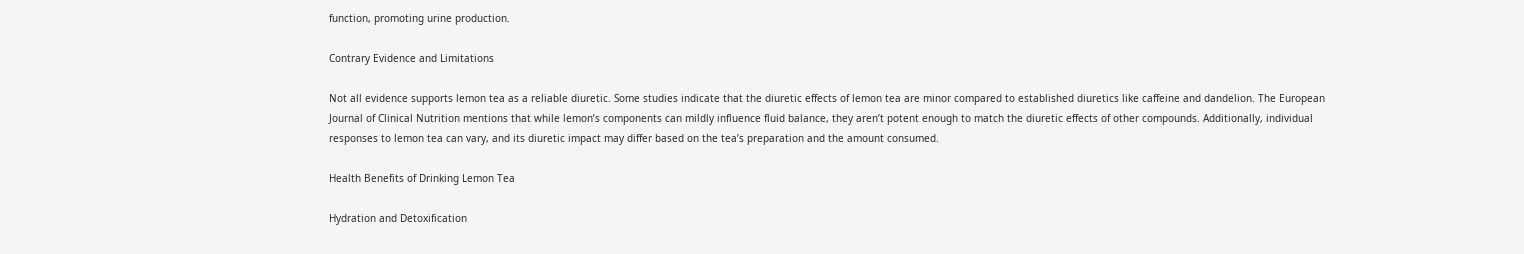function, promoting urine production.

Contrary Evidence and Limitations

Not all evidence supports lemon tea as a reliable diuretic. Some studies indicate that the diuretic effects of lemon tea are minor compared to established diuretics like caffeine and dandelion. The European Journal of Clinical Nutrition mentions that while lemon’s components can mildly influence fluid balance, they aren’t potent enough to match the diuretic effects of other compounds. Additionally, individual responses to lemon tea can vary, and its diuretic impact may differ based on the tea’s preparation and the amount consumed.

Health Benefits of Drinking Lemon Tea

Hydration and Detoxification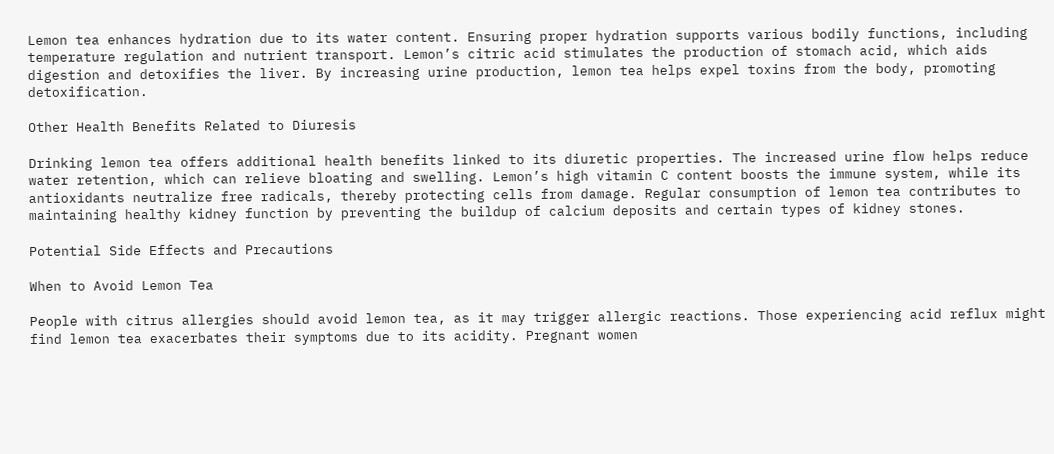Lemon tea enhances hydration due to its water content. Ensuring proper hydration supports various bodily functions, including temperature regulation and nutrient transport. Lemon’s citric acid stimulates the production of stomach acid, which aids digestion and detoxifies the liver. By increasing urine production, lemon tea helps expel toxins from the body, promoting detoxification.

Other Health Benefits Related to Diuresis

Drinking lemon tea offers additional health benefits linked to its diuretic properties. The increased urine flow helps reduce water retention, which can relieve bloating and swelling. Lemon’s high vitamin C content boosts the immune system, while its antioxidants neutralize free radicals, thereby protecting cells from damage. Regular consumption of lemon tea contributes to maintaining healthy kidney function by preventing the buildup of calcium deposits and certain types of kidney stones.

Potential Side Effects and Precautions

When to Avoid Lemon Tea

People with citrus allergies should avoid lemon tea, as it may trigger allergic reactions. Those experiencing acid reflux might find lemon tea exacerbates their symptoms due to its acidity. Pregnant women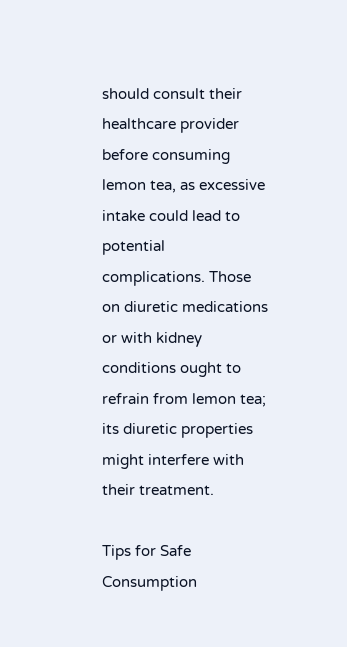should consult their healthcare provider before consuming lemon tea, as excessive intake could lead to potential complications. Those on diuretic medications or with kidney conditions ought to refrain from lemon tea; its diuretic properties might interfere with their treatment.

Tips for Safe Consumption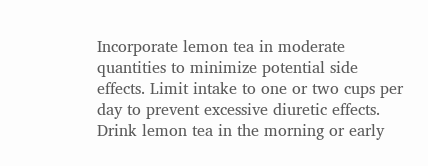Incorporate lemon tea in moderate quantities to minimize potential side effects. Limit intake to one or two cups per day to prevent excessive diuretic effects. Drink lemon tea in the morning or early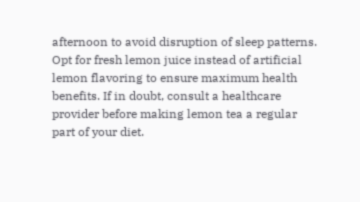afternoon to avoid disruption of sleep patterns. Opt for fresh lemon juice instead of artificial lemon flavoring to ensure maximum health benefits. If in doubt, consult a healthcare provider before making lemon tea a regular part of your diet.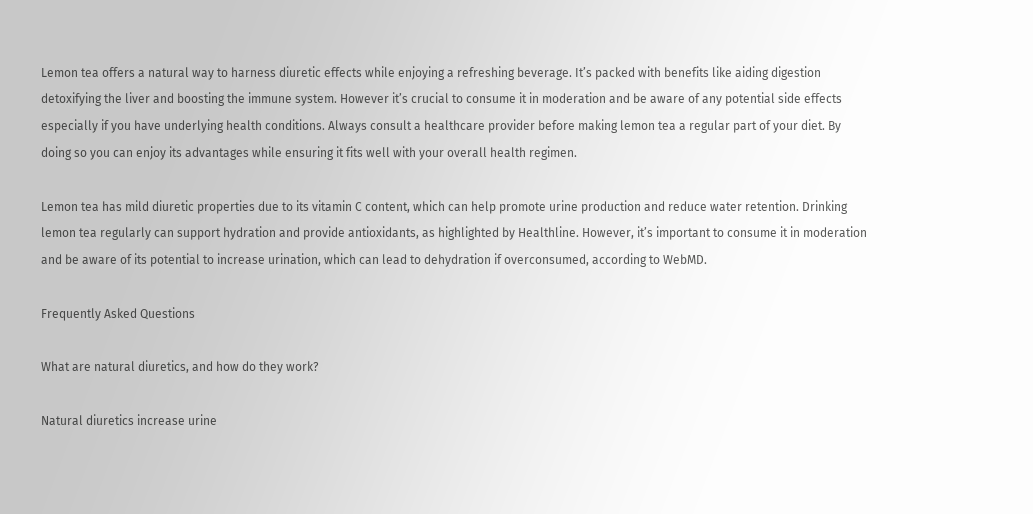Lemon tea offers a natural way to harness diuretic effects while enjoying a refreshing beverage. It’s packed with benefits like aiding digestion detoxifying the liver and boosting the immune system. However it’s crucial to consume it in moderation and be aware of any potential side effects especially if you have underlying health conditions. Always consult a healthcare provider before making lemon tea a regular part of your diet. By doing so you can enjoy its advantages while ensuring it fits well with your overall health regimen.

Lemon tea has mild diuretic properties due to its vitamin C content, which can help promote urine production and reduce water retention. Drinking lemon tea regularly can support hydration and provide antioxidants, as highlighted by Healthline. However, it’s important to consume it in moderation and be aware of its potential to increase urination, which can lead to dehydration if overconsumed, according to WebMD.

Frequently Asked Questions

What are natural diuretics, and how do they work?

Natural diuretics increase urine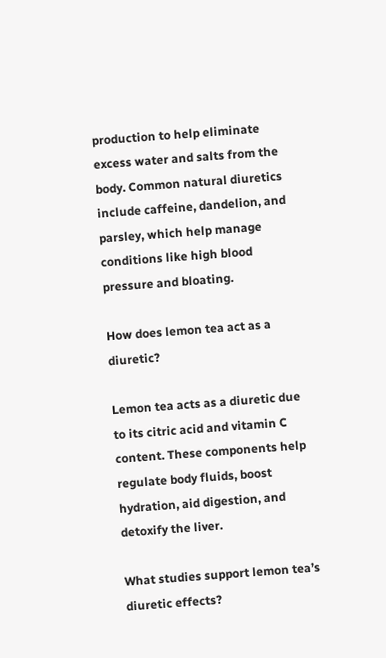production to help eliminate excess water and salts from the body. Common natural diuretics include caffeine, dandelion, and parsley, which help manage conditions like high blood pressure and bloating.

How does lemon tea act as a diuretic?

Lemon tea acts as a diuretic due to its citric acid and vitamin C content. These components help regulate body fluids, boost hydration, aid digestion, and detoxify the liver.

What studies support lemon tea’s diuretic effects?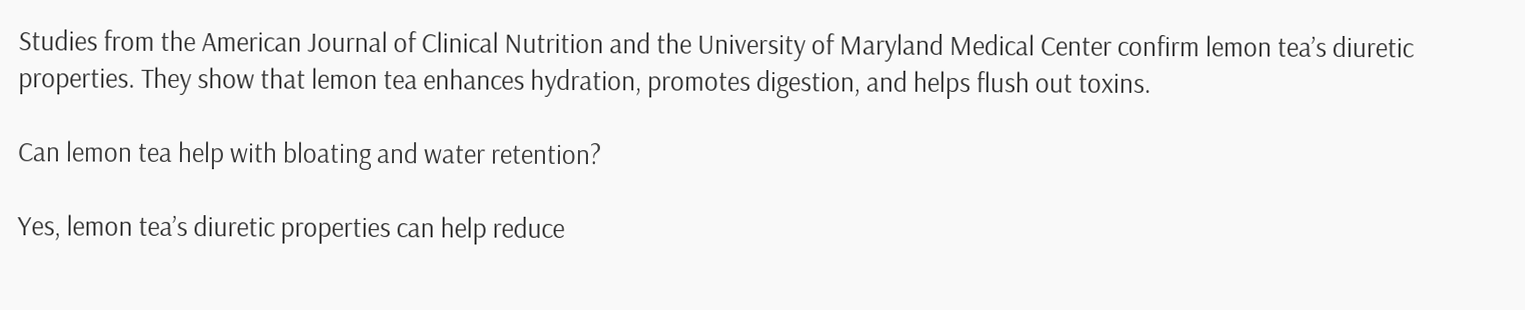Studies from the American Journal of Clinical Nutrition and the University of Maryland Medical Center confirm lemon tea’s diuretic properties. They show that lemon tea enhances hydration, promotes digestion, and helps flush out toxins.

Can lemon tea help with bloating and water retention?

Yes, lemon tea’s diuretic properties can help reduce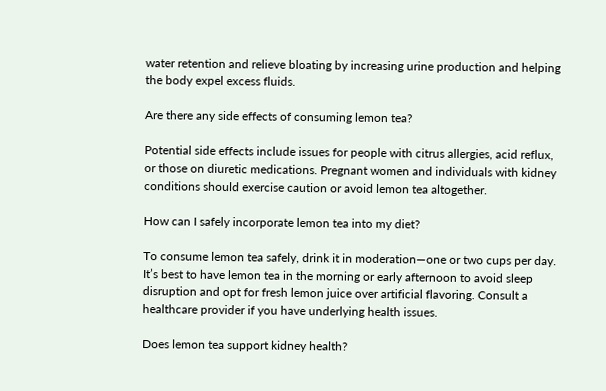water retention and relieve bloating by increasing urine production and helping the body expel excess fluids.

Are there any side effects of consuming lemon tea?

Potential side effects include issues for people with citrus allergies, acid reflux, or those on diuretic medications. Pregnant women and individuals with kidney conditions should exercise caution or avoid lemon tea altogether.

How can I safely incorporate lemon tea into my diet?

To consume lemon tea safely, drink it in moderation—one or two cups per day. It’s best to have lemon tea in the morning or early afternoon to avoid sleep disruption and opt for fresh lemon juice over artificial flavoring. Consult a healthcare provider if you have underlying health issues.

Does lemon tea support kidney health?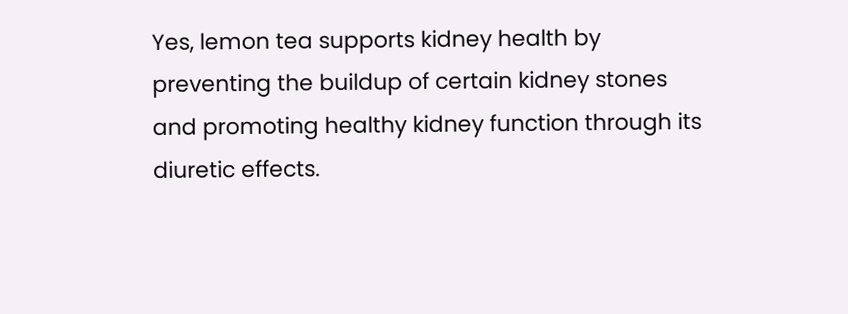Yes, lemon tea supports kidney health by preventing the buildup of certain kidney stones and promoting healthy kidney function through its diuretic effects.